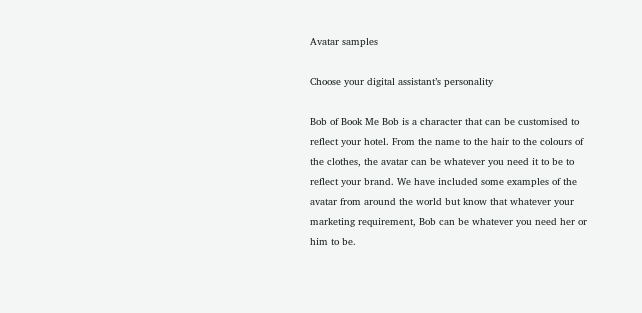Avatar samples

Choose your digital assistant’s personality

Bob of Book Me Bob is a character that can be customised to reflect your hotel. From the name to the hair to the colours of the clothes, the avatar can be whatever you need it to be to reflect your brand. We have included some examples of the avatar from around the world but know that whatever your marketing requirement, Bob can be whatever you need her or him to be.